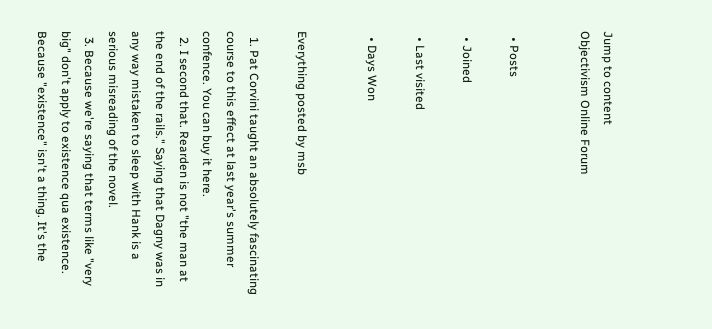Jump to content
Objectivism Online Forum


  • Posts

  • Joined

  • Last visited

  • Days Won


Everything posted by msb

  1. Pat Corvini taught an absolutely fascinating course to this effect at last year's summer confence. You can buy it here.
  2. I second that. Rearden is not "the man at the end of the rails." Saying that Dagny was in any way mistaken to sleep with Hank is a serious misreading of the novel.
  3. Because we're saying that terms like "very big" don't apply to existence qua existence. Because "existence" isn't a thing. It's the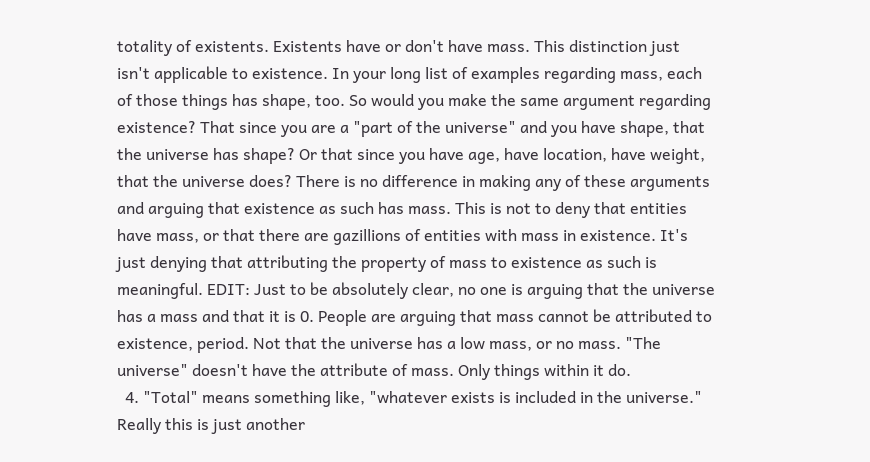totality of existents. Existents have or don't have mass. This distinction just isn't applicable to existence. In your long list of examples regarding mass, each of those things has shape, too. So would you make the same argument regarding existence? That since you are a "part of the universe" and you have shape, that the universe has shape? Or that since you have age, have location, have weight, that the universe does? There is no difference in making any of these arguments and arguing that existence as such has mass. This is not to deny that entities have mass, or that there are gazillions of entities with mass in existence. It's just denying that attributing the property of mass to existence as such is meaningful. EDIT: Just to be absolutely clear, no one is arguing that the universe has a mass and that it is 0. People are arguing that mass cannot be attributed to existence, period. Not that the universe has a low mass, or no mass. "The universe" doesn't have the attribute of mass. Only things within it do.
  4. "Total" means something like, "whatever exists is included in the universe." Really this is just another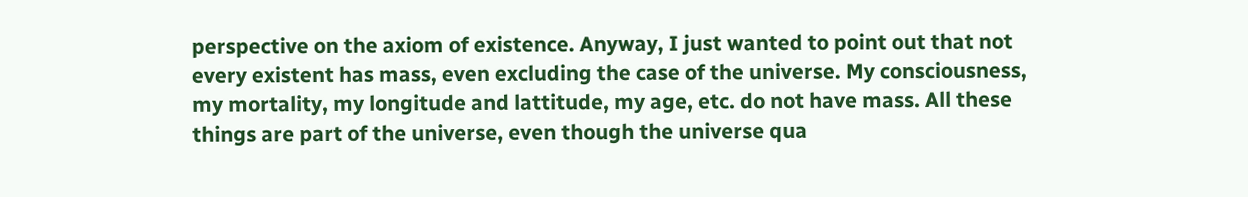perspective on the axiom of existence. Anyway, I just wanted to point out that not every existent has mass, even excluding the case of the universe. My consciousness, my mortality, my longitude and lattitude, my age, etc. do not have mass. All these things are part of the universe, even though the universe qua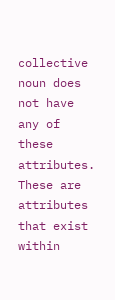collective noun does not have any of these attributes. These are attributes that exist within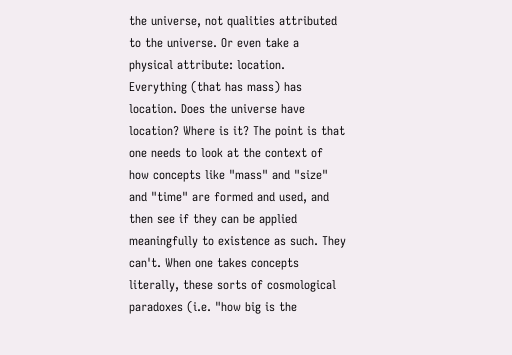the universe, not qualities attributed to the universe. Or even take a physical attribute: location. Everything (that has mass) has location. Does the universe have location? Where is it? The point is that one needs to look at the context of how concepts like "mass" and "size" and "time" are formed and used, and then see if they can be applied meaningfully to existence as such. They can't. When one takes concepts literally, these sorts of cosmological paradoxes (i.e. "how big is the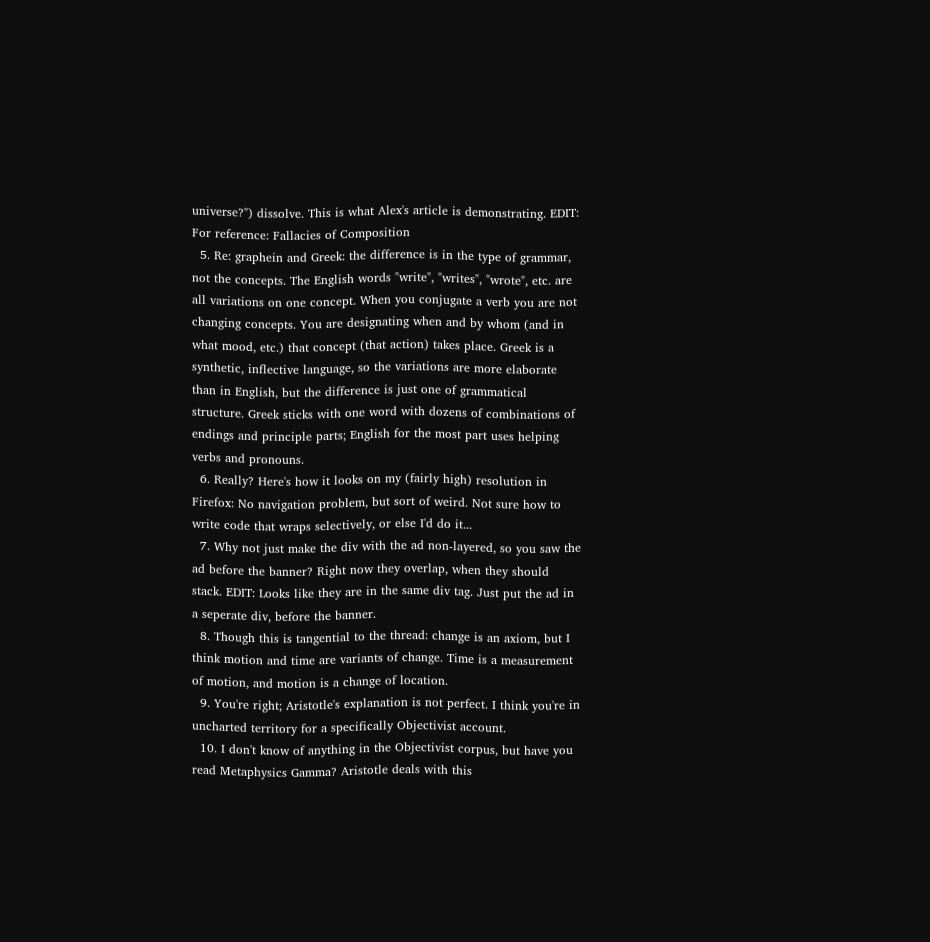universe?") dissolve. This is what Alex's article is demonstrating. EDIT: For reference: Fallacies of Composition
  5. Re: graphein and Greek: the difference is in the type of grammar, not the concepts. The English words "write", "writes", "wrote", etc. are all variations on one concept. When you conjugate a verb you are not changing concepts. You are designating when and by whom (and in what mood, etc.) that concept (that action) takes place. Greek is a synthetic, inflective language, so the variations are more elaborate than in English, but the difference is just one of grammatical structure. Greek sticks with one word with dozens of combinations of endings and principle parts; English for the most part uses helping verbs and pronouns.
  6. Really? Here's how it looks on my (fairly high) resolution in Firefox: No navigation problem, but sort of weird. Not sure how to write code that wraps selectively, or else I'd do it...
  7. Why not just make the div with the ad non-layered, so you saw the ad before the banner? Right now they overlap, when they should stack. EDIT: Looks like they are in the same div tag. Just put the ad in a seperate div, before the banner.
  8. Though this is tangential to the thread: change is an axiom, but I think motion and time are variants of change. Time is a measurement of motion, and motion is a change of location.
  9. You're right; Aristotle's explanation is not perfect. I think you're in uncharted territory for a specifically Objectivist account.
  10. I don't know of anything in the Objectivist corpus, but have you read Metaphysics Gamma? Aristotle deals with this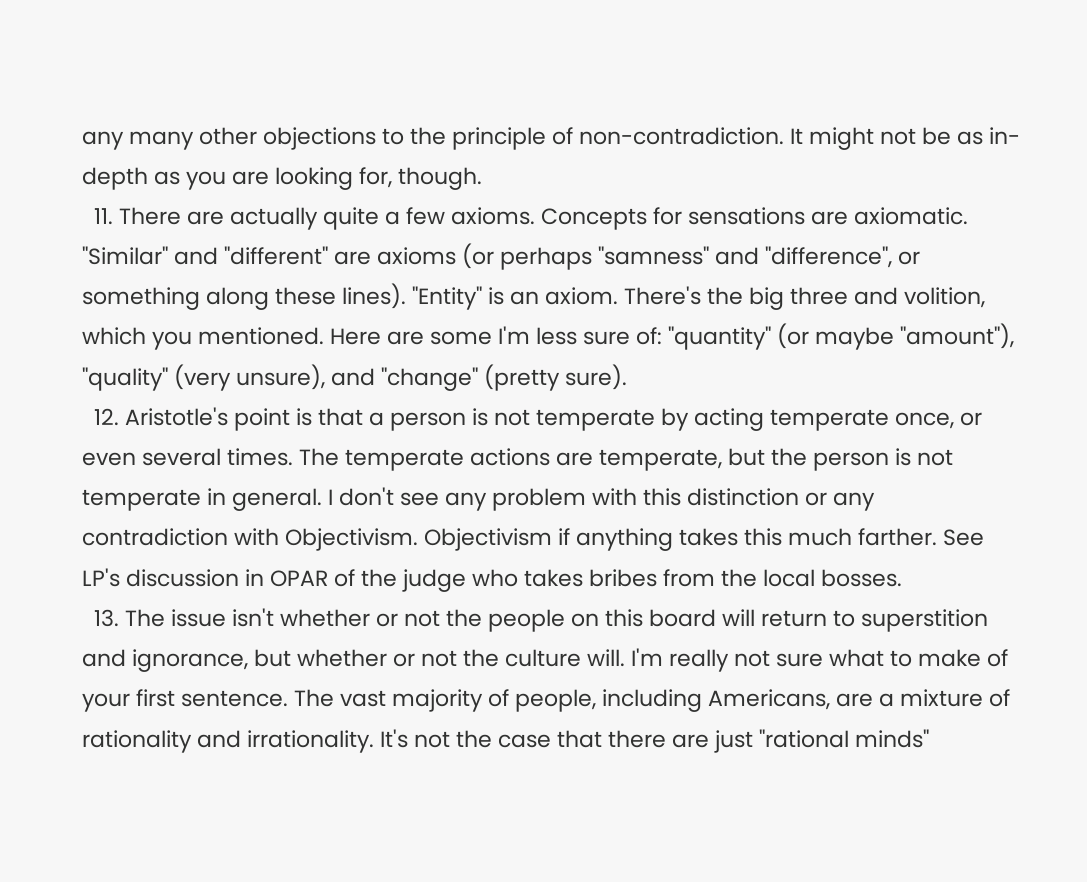any many other objections to the principle of non-contradiction. It might not be as in-depth as you are looking for, though.
  11. There are actually quite a few axioms. Concepts for sensations are axiomatic. "Similar" and "different" are axioms (or perhaps "samness" and "difference", or something along these lines). "Entity" is an axiom. There's the big three and volition, which you mentioned. Here are some I'm less sure of: "quantity" (or maybe "amount"), "quality" (very unsure), and "change" (pretty sure).
  12. Aristotle's point is that a person is not temperate by acting temperate once, or even several times. The temperate actions are temperate, but the person is not temperate in general. I don't see any problem with this distinction or any contradiction with Objectivism. Objectivism if anything takes this much farther. See LP's discussion in OPAR of the judge who takes bribes from the local bosses.
  13. The issue isn't whether or not the people on this board will return to superstition and ignorance, but whether or not the culture will. I'm really not sure what to make of your first sentence. The vast majority of people, including Americans, are a mixture of rationality and irrationality. It's not the case that there are just "rational minds"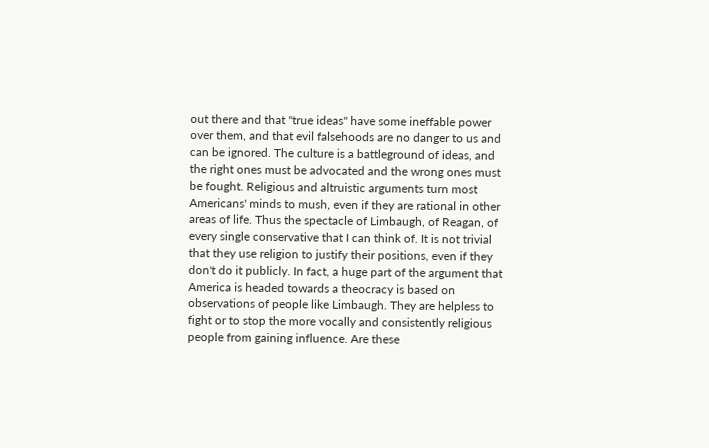out there and that "true ideas" have some ineffable power over them, and that evil falsehoods are no danger to us and can be ignored. The culture is a battleground of ideas, and the right ones must be advocated and the wrong ones must be fought. Religious and altruistic arguments turn most Americans' minds to mush, even if they are rational in other areas of life. Thus the spectacle of Limbaugh, of Reagan, of every single conservative that I can think of. It is not trivial that they use religion to justify their positions, even if they don't do it publicly. In fact, a huge part of the argument that America is headed towards a theocracy is based on observations of people like Limbaugh. They are helpless to fight or to stop the more vocally and consistently religious people from gaining influence. Are these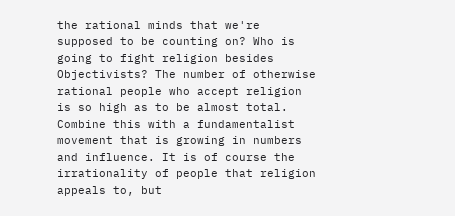the rational minds that we're supposed to be counting on? Who is going to fight religion besides Objectivists? The number of otherwise rational people who accept religion is so high as to be almost total. Combine this with a fundamentalist movement that is growing in numbers and influence. It is of course the irrationality of people that religion appeals to, but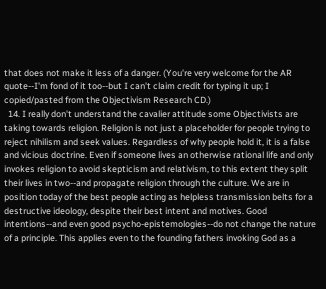that does not make it less of a danger. (You're very welcome for the AR quote--I'm fond of it too--but I can't claim credit for typing it up; I copied/pasted from the Objectivism Research CD.)
  14. I really don't understand the cavalier attitude some Objectivists are taking towards religion. Religion is not just a placeholder for people trying to reject nihilism and seek values. Regardless of why people hold it, it is a false and vicious doctrine. Even if someone lives an otherwise rational life and only invokes religion to avoid skepticism and relativism, to this extent they split their lives in two--and propagate religion through the culture. We are in position today of the best people acting as helpless transmission belts for a destructive ideology, despite their best intent and motives. Good intentions--and even good psycho-epistemologies--do not change the nature of a principle. This applies even to the founding fathers invoking God as a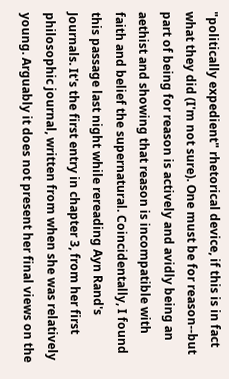"politically expedient" rhetorical device, if this is in fact what they did (I'm not sure). One must be for reason--but part of being for reason is actively and avidly being an aethist and showing that reason is incompatible with faith and belief the supernatural. Coincidentally, I found this passage last night while rereading Ayn Rand's Journals. It's the first entry in chapter 3, from her first philosophic journal, written from when she was relatively young. Arguably it does not present her final views on the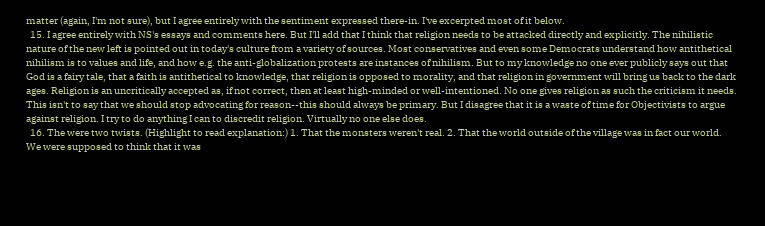matter (again, I'm not sure), but I agree entirely with the sentiment expressed there-in. I've excerpted most of it below.
  15. I agree entirely with NS's essays and comments here. But I'll add that I think that religion needs to be attacked directly and explicitly. The nihilistic nature of the new left is pointed out in today's culture from a variety of sources. Most conservatives and even some Democrats understand how antithetical nihilism is to values and life, and how e.g. the anti-globalization protests are instances of nihilism. But to my knowledge no one ever publicly says out that God is a fairy tale, that a faith is antithetical to knowledge, that religion is opposed to morality, and that religion in government will bring us back to the dark ages. Religion is an uncritically accepted as, if not correct, then at least high-minded or well-intentioned. No one gives religion as such the criticism it needs. This isn't to say that we should stop advocating for reason--this should always be primary. But I disagree that it is a waste of time for Objectivists to argue against religion. I try to do anything I can to discredit religion. Virtually no one else does.
  16. The were two twists. (Highlight to read explanation:) 1. That the monsters weren't real. 2. That the world outside of the village was in fact our world. We were supposed to think that it was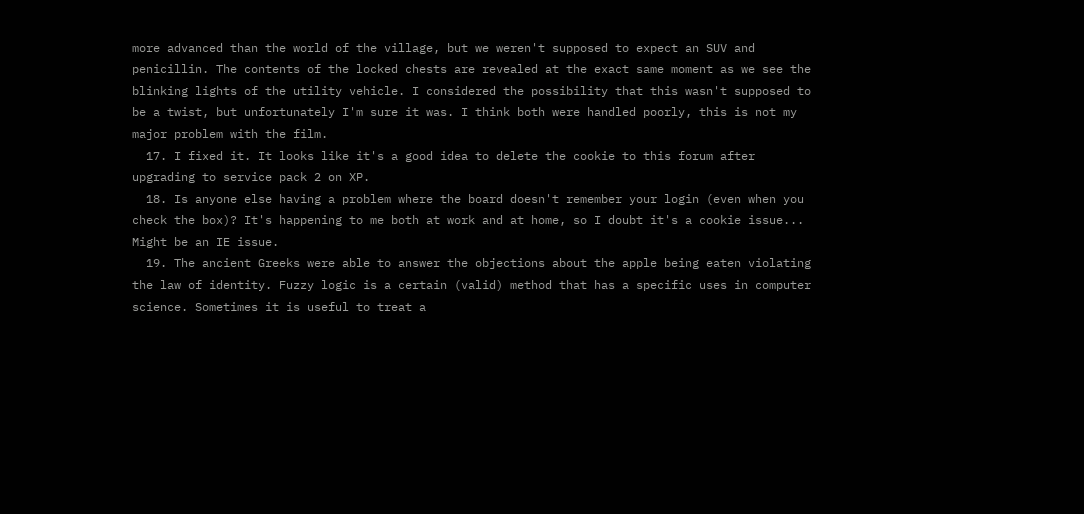more advanced than the world of the village, but we weren't supposed to expect an SUV and penicillin. The contents of the locked chests are revealed at the exact same moment as we see the blinking lights of the utility vehicle. I considered the possibility that this wasn't supposed to be a twist, but unfortunately I'm sure it was. I think both were handled poorly, this is not my major problem with the film.
  17. I fixed it. It looks like it's a good idea to delete the cookie to this forum after upgrading to service pack 2 on XP.
  18. Is anyone else having a problem where the board doesn't remember your login (even when you check the box)? It's happening to me both at work and at home, so I doubt it's a cookie issue... Might be an IE issue.
  19. The ancient Greeks were able to answer the objections about the apple being eaten violating the law of identity. Fuzzy logic is a certain (valid) method that has a specific uses in computer science. Sometimes it is useful to treat a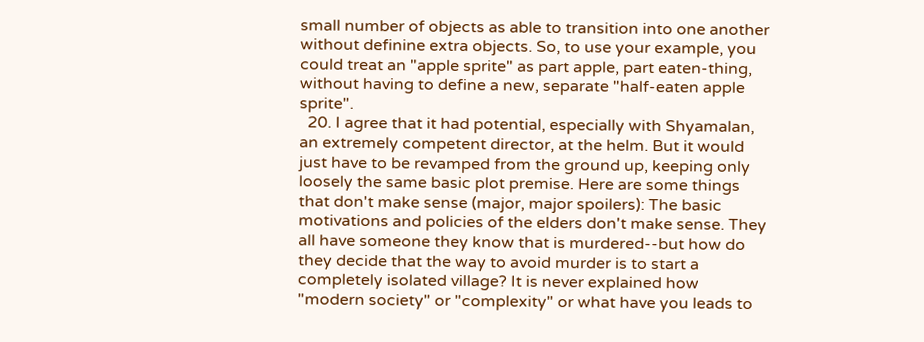small number of objects as able to transition into one another without definine extra objects. So, to use your example, you could treat an "apple sprite" as part apple, part eaten-thing, without having to define a new, separate "half-eaten apple sprite".
  20. I agree that it had potential, especially with Shyamalan, an extremely competent director, at the helm. But it would just have to be revamped from the ground up, keeping only loosely the same basic plot premise. Here are some things that don't make sense (major, major spoilers): The basic motivations and policies of the elders don't make sense. They all have someone they know that is murdered--but how do they decide that the way to avoid murder is to start a completely isolated village? It is never explained how "modern society" or "complexity" or what have you leads to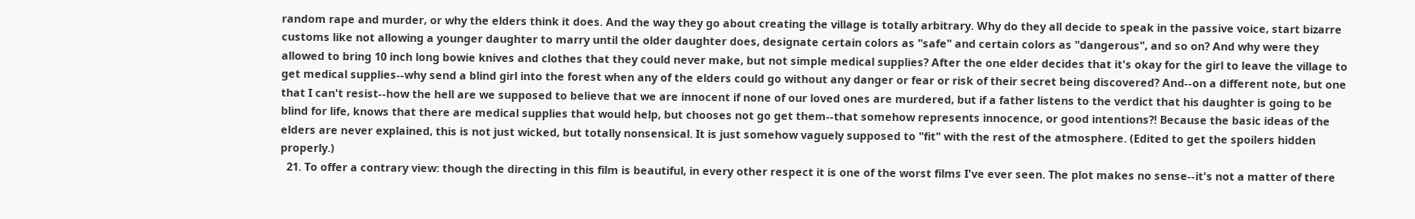random rape and murder, or why the elders think it does. And the way they go about creating the village is totally arbitrary. Why do they all decide to speak in the passive voice, start bizarre customs like not allowing a younger daughter to marry until the older daughter does, designate certain colors as "safe" and certain colors as "dangerous", and so on? And why were they allowed to bring 10 inch long bowie knives and clothes that they could never make, but not simple medical supplies? After the one elder decides that it's okay for the girl to leave the village to get medical supplies--why send a blind girl into the forest when any of the elders could go without any danger or fear or risk of their secret being discovered? And--on a different note, but one that I can't resist--how the hell are we supposed to believe that we are innocent if none of our loved ones are murdered, but if a father listens to the verdict that his daughter is going to be blind for life, knows that there are medical supplies that would help, but chooses not go get them--that somehow represents innocence, or good intentions?! Because the basic ideas of the elders are never explained, this is not just wicked, but totally nonsensical. It is just somehow vaguely supposed to "fit" with the rest of the atmosphere. (Edited to get the spoilers hidden properly.)
  21. To offer a contrary view: though the directing in this film is beautiful, in every other respect it is one of the worst films I've ever seen. The plot makes no sense--it's not a matter of there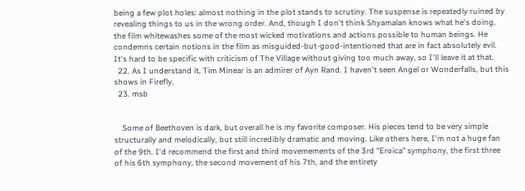being a few plot holes: almost nothing in the plot stands to scrutiny. The suspense is repeatedly ruined by revealing things to us in the wrong order. And, though I don't think Shyamalan knows what he's doing, the film whitewashes some of the most wicked motivations and actions possible to human beings. He condemns certain notions in the film as misguided-but-good-intentioned that are in fact absolutely evil. It's hard to be specific with criticism of The Village without giving too much away, so I'll leave it at that.
  22. As I understand it, Tim Minear is an admirer of Ayn Rand. I haven't seen Angel or Wonderfalls, but this shows in Firefly.
  23. msb


    Some of Beethoven is dark, but overall he is my favorite composer. His pieces tend to be very simple structurally and melodically, but still incredibly dramatic and moving. Like others here, I'm not a huge fan of the 9th. I'd recommend the first and third movemements of the 3rd "Eroica" symphony, the first three of his 6th symphony, the second movement of his 7th, and the entirety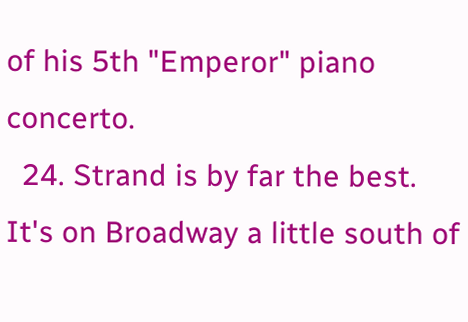of his 5th "Emperor" piano concerto.
  24. Strand is by far the best. It's on Broadway a little south of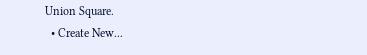Union Square.
  • Create New...